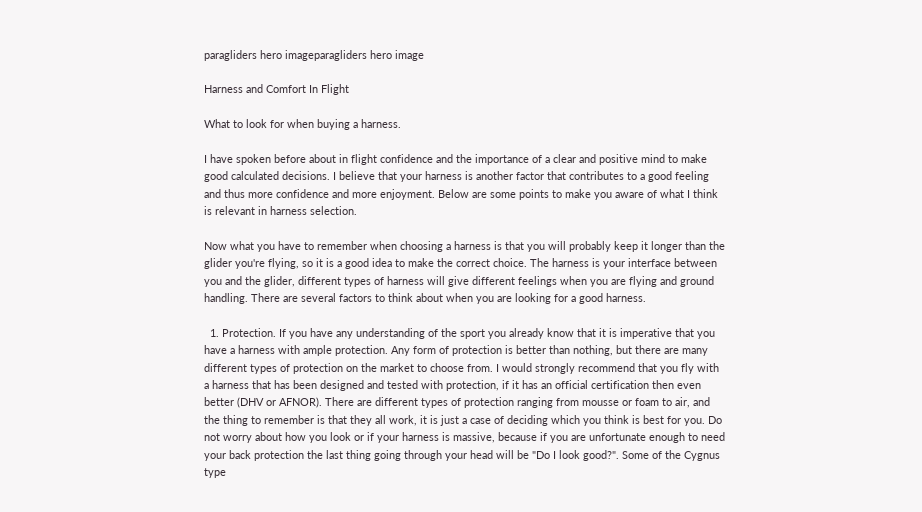paragliders hero imageparagliders hero image

Harness and Comfort In Flight

What to look for when buying a harness.

I have spoken before about in flight confidence and the importance of a clear and positive mind to make good calculated decisions. I believe that your harness is another factor that contributes to a good feeling and thus more confidence and more enjoyment. Below are some points to make you aware of what I think is relevant in harness selection.

Now what you have to remember when choosing a harness is that you will probably keep it longer than the glider you're flying, so it is a good idea to make the correct choice. The harness is your interface between you and the glider, different types of harness will give different feelings when you are flying and ground handling. There are several factors to think about when you are looking for a good harness.

  1. Protection. If you have any understanding of the sport you already know that it is imperative that you have a harness with ample protection. Any form of protection is better than nothing, but there are many different types of protection on the market to choose from. I would strongly recommend that you fly with a harness that has been designed and tested with protection, if it has an official certification then even better (DHV or AFNOR). There are different types of protection ranging from mousse or foam to air, and the thing to remember is that they all work, it is just a case of deciding which you think is best for you. Do not worry about how you look or if your harness is massive, because if you are unfortunate enough to need your back protection the last thing going through your head will be "Do I look good?". Some of the Cygnus type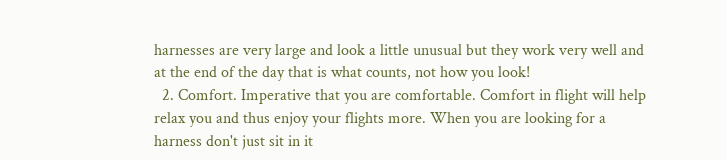harnesses are very large and look a little unusual but they work very well and at the end of the day that is what counts, not how you look!
  2. Comfort. Imperative that you are comfortable. Comfort in flight will help relax you and thus enjoy your flights more. When you are looking for a harness don't just sit in it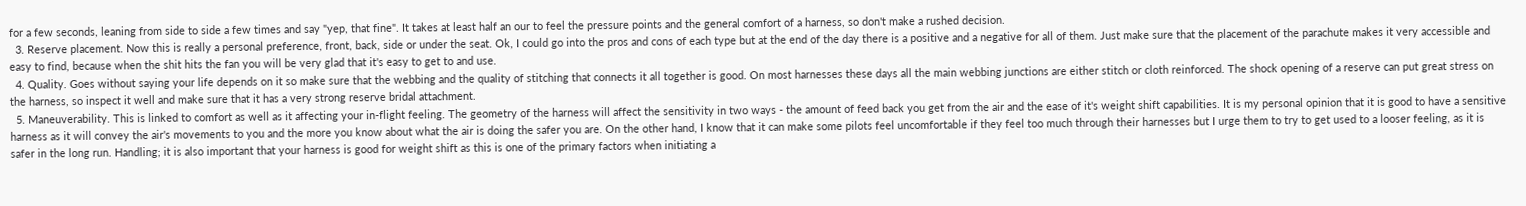for a few seconds, leaning from side to side a few times and say "yep, that fine". It takes at least half an our to feel the pressure points and the general comfort of a harness, so don't make a rushed decision.
  3. Reserve placement. Now this is really a personal preference, front, back, side or under the seat. Ok, I could go into the pros and cons of each type but at the end of the day there is a positive and a negative for all of them. Just make sure that the placement of the parachute makes it very accessible and easy to find, because when the shit hits the fan you will be very glad that it's easy to get to and use.
  4. Quality. Goes without saying your life depends on it so make sure that the webbing and the quality of stitching that connects it all together is good. On most harnesses these days all the main webbing junctions are either stitch or cloth reinforced. The shock opening of a reserve can put great stress on the harness, so inspect it well and make sure that it has a very strong reserve bridal attachment.
  5. Maneuverability. This is linked to comfort as well as it affecting your in-flight feeling. The geometry of the harness will affect the sensitivity in two ways - the amount of feed back you get from the air and the ease of it's weight shift capabilities. It is my personal opinion that it is good to have a sensitive harness as it will convey the air's movements to you and the more you know about what the air is doing the safer you are. On the other hand, I know that it can make some pilots feel uncomfortable if they feel too much through their harnesses but I urge them to try to get used to a looser feeling, as it is safer in the long run. Handling; it is also important that your harness is good for weight shift as this is one of the primary factors when initiating a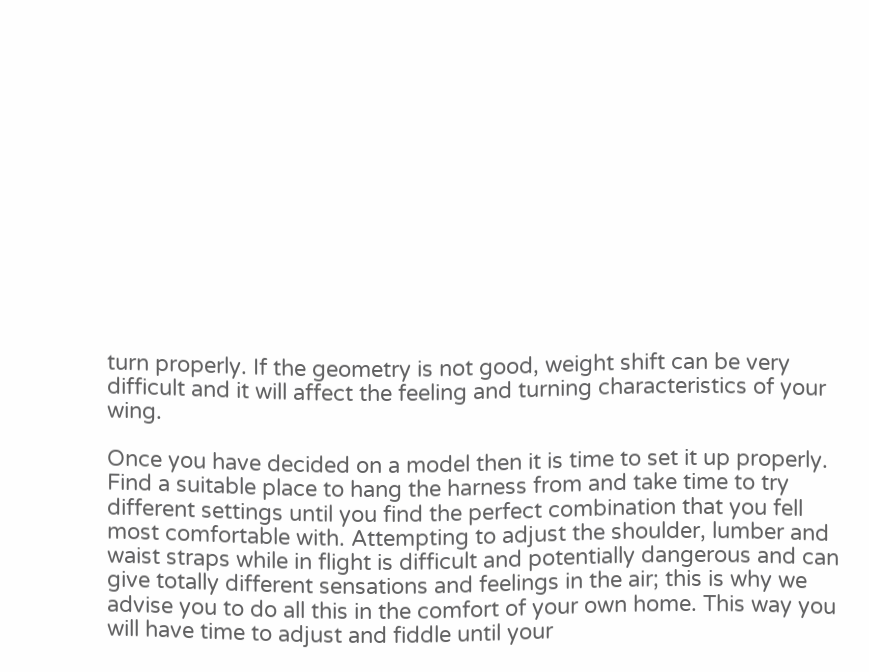turn properly. If the geometry is not good, weight shift can be very difficult and it will affect the feeling and turning characteristics of your wing.

Once you have decided on a model then it is time to set it up properly. Find a suitable place to hang the harness from and take time to try different settings until you find the perfect combination that you fell most comfortable with. Attempting to adjust the shoulder, lumber and waist straps while in flight is difficult and potentially dangerous and can give totally different sensations and feelings in the air; this is why we advise you to do all this in the comfort of your own home. This way you will have time to adjust and fiddle until your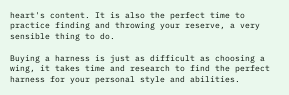heart's content. It is also the perfect time to practice finding and throwing your reserve, a very sensible thing to do.

Buying a harness is just as difficult as choosing a wing, it takes time and research to find the perfect harness for your personal style and abilities.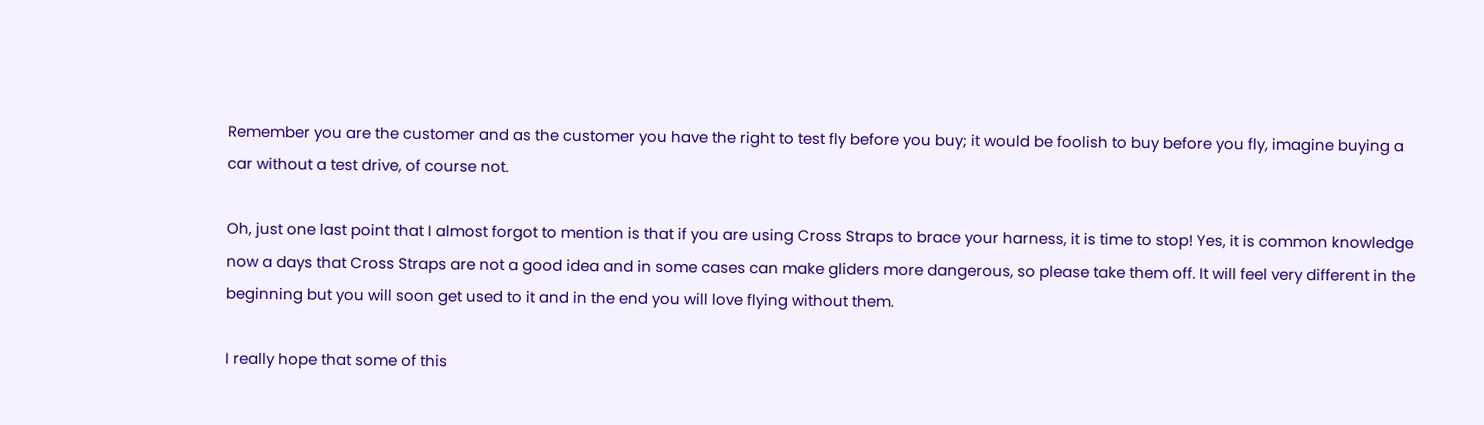Remember you are the customer and as the customer you have the right to test fly before you buy; it would be foolish to buy before you fly, imagine buying a car without a test drive, of course not.

Oh, just one last point that I almost forgot to mention is that if you are using Cross Straps to brace your harness, it is time to stop! Yes, it is common knowledge now a days that Cross Straps are not a good idea and in some cases can make gliders more dangerous, so please take them off. It will feel very different in the beginning but you will soon get used to it and in the end you will love flying without them.

I really hope that some of this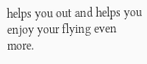helps you out and helps you enjoy your flying even more.